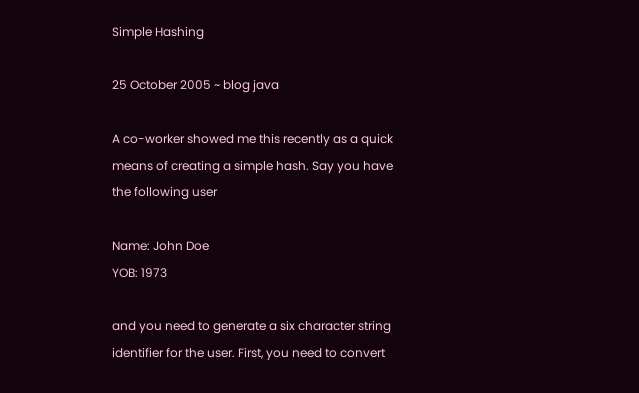Simple Hashing

25 October 2005 ~ blog java

A co-worker showed me this recently as a quick means of creating a simple hash. Say you have the following user

Name: John Doe
YOB: 1973

and you need to generate a six character string identifier for the user. First, you need to convert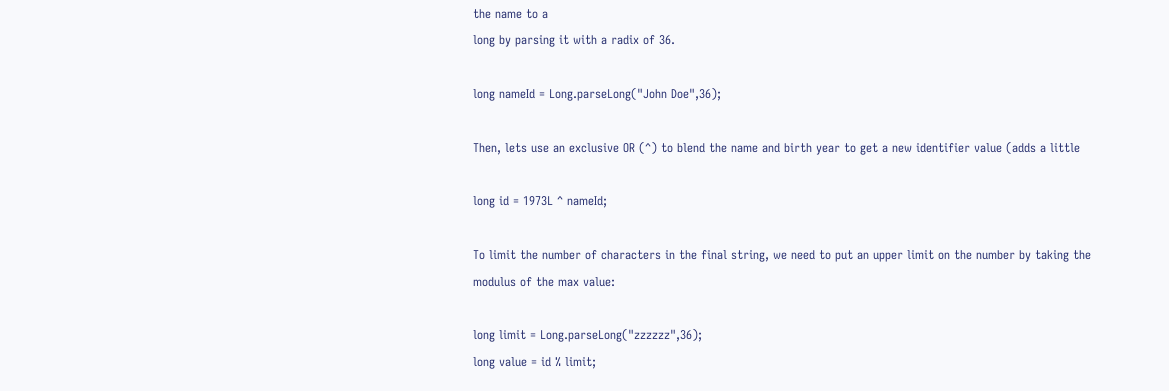the name to a
long by parsing it with a radix of 36.

long nameId = Long.parseLong("John Doe",36);

Then, lets use an exclusive OR (^) to blend the name and birth year to get a new identifier value (adds a little

long id = 1973L ^ nameId;

To limit the number of characters in the final string, we need to put an upper limit on the number by taking the
modulus of the max value:

long limit = Long.parseLong("zzzzzz",36);
long value = id % limit;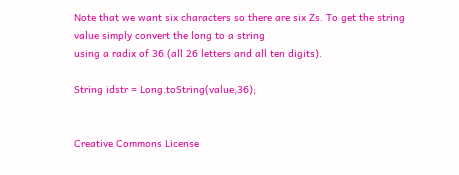Note that we want six characters so there are six Zs. To get the string value simply convert the long to a string
using a radix of 36 (all 26 letters and all ten digits).

String idstr = Long.toString(value,36);


Creative Commons License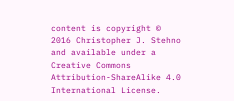content is copyright © 2016 Christopher J. Stehno and available under a Creative Commons Attribution-ShareAlike 4.0 International License.